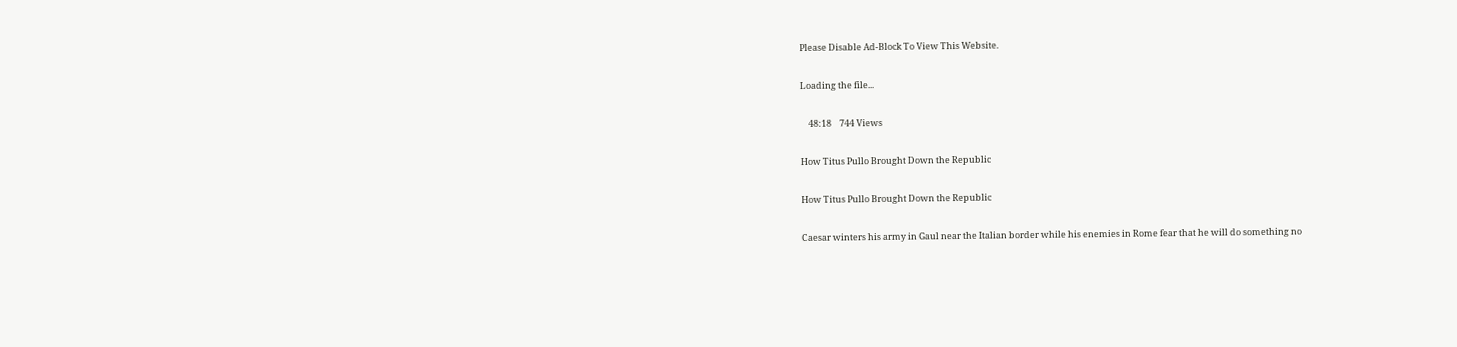Please Disable Ad-Block To View This Website.

Loading the file...

    48:18    744 Views

How Titus Pullo Brought Down the Republic

How Titus Pullo Brought Down the Republic

Caesar winters his army in Gaul near the Italian border while his enemies in Rome fear that he will do something no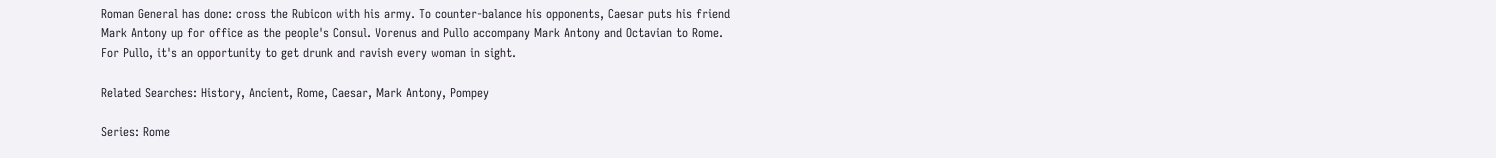Roman General has done: cross the Rubicon with his army. To counter-balance his opponents, Caesar puts his friend Mark Antony up for office as the people's Consul. Vorenus and Pullo accompany Mark Antony and Octavian to Rome. For Pullo, it's an opportunity to get drunk and ravish every woman in sight.

Related Searches: History, Ancient, Rome, Caesar, Mark Antony, Pompey

Series: Rome